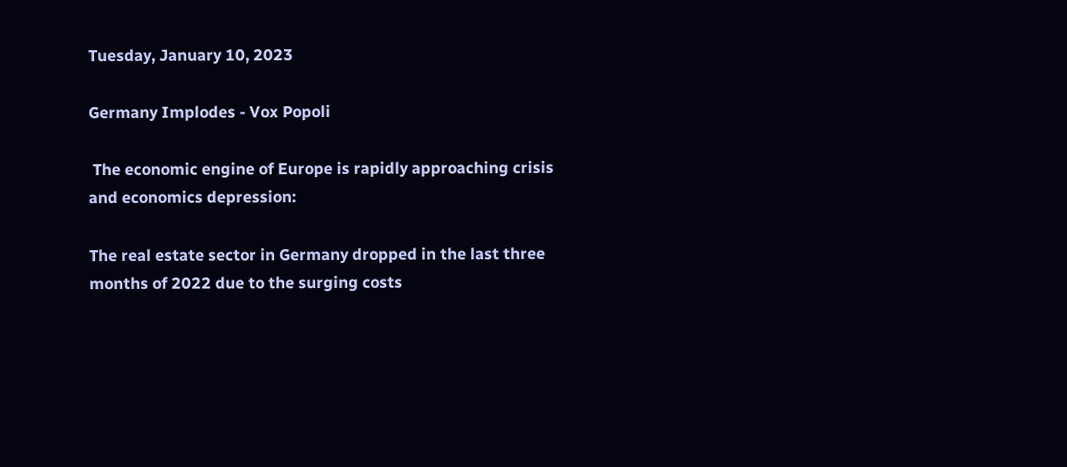Tuesday, January 10, 2023

Germany Implodes - Vox Popoli

 The economic engine of Europe is rapidly approaching crisis and economics depression:

The real estate sector in Germany dropped in the last three months of 2022 due to the surging costs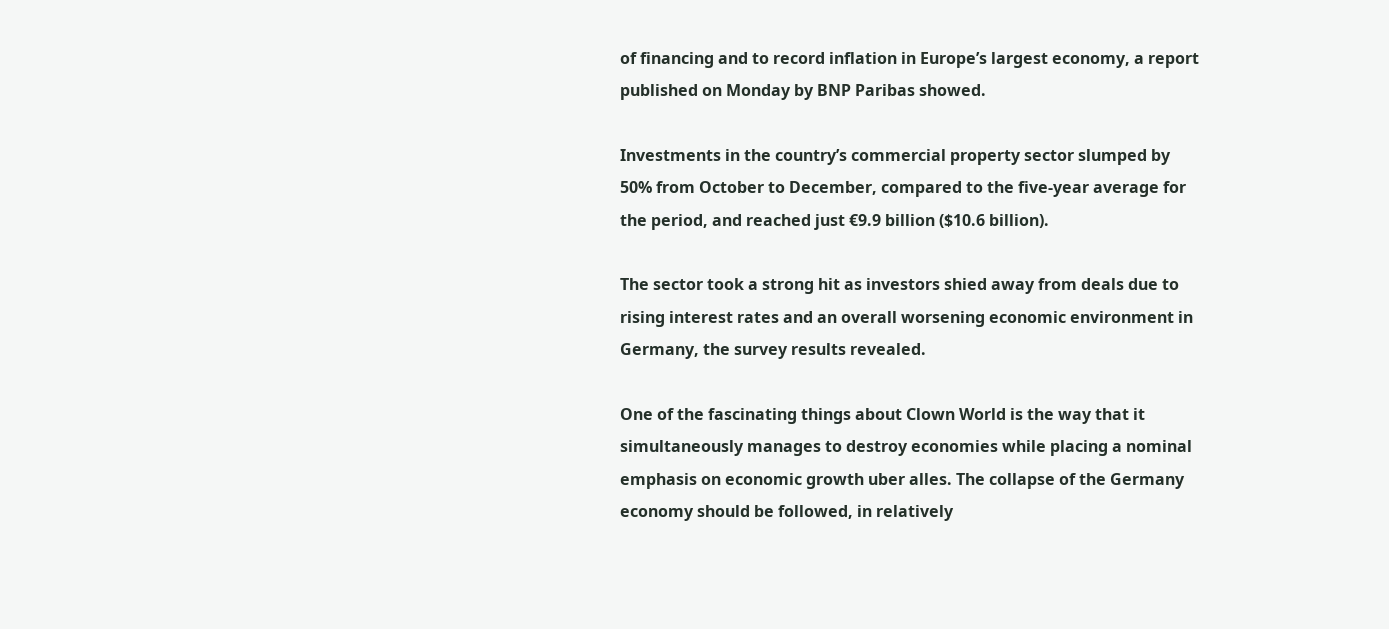of financing and to record inflation in Europe’s largest economy, a report published on Monday by BNP Paribas showed.

Investments in the country’s commercial property sector slumped by 50% from October to December, compared to the five-year average for the period, and reached just €9.9 billion ($10.6 billion).

The sector took a strong hit as investors shied away from deals due to rising interest rates and an overall worsening economic environment in Germany, the survey results revealed.

One of the fascinating things about Clown World is the way that it simultaneously manages to destroy economies while placing a nominal emphasis on economic growth uber alles. The collapse of the Germany economy should be followed, in relatively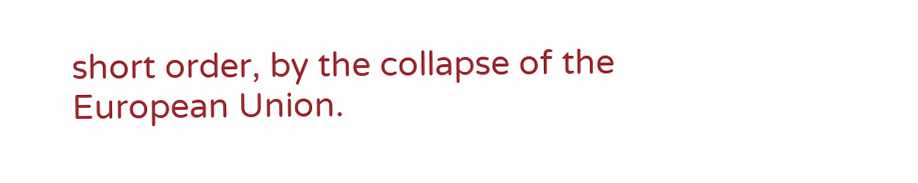short order, by the collapse of the European Union.